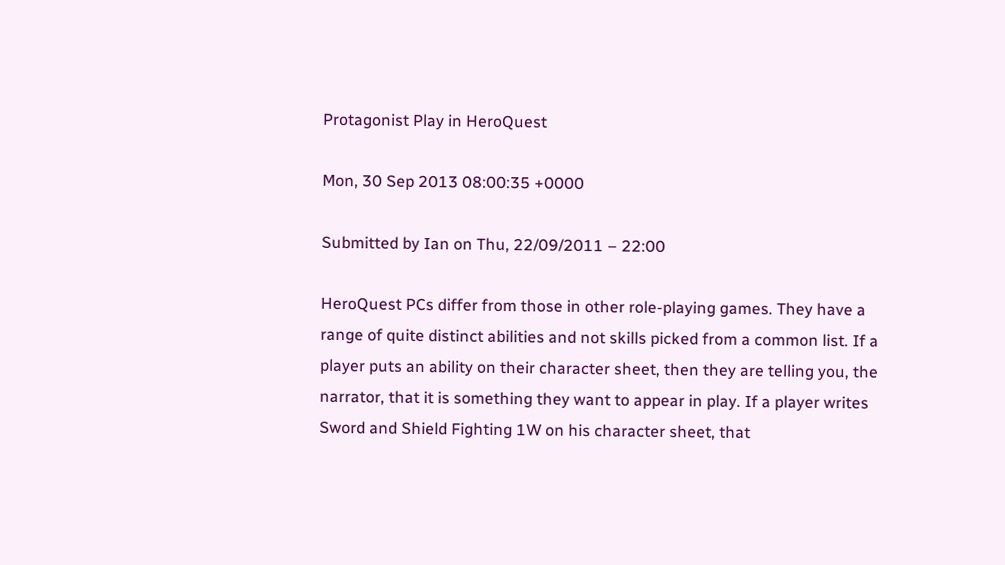Protagonist Play in HeroQuest

Mon, 30 Sep 2013 08:00:35 +0000

Submitted by Ian on Thu, 22/09/2011 – 22:00

HeroQuest PCs differ from those in other role-playing games. They have a range of quite distinct abilities and not skills picked from a common list. If a player puts an ability on their character sheet, then they are telling you, the narrator, that it is something they want to appear in play. If a player writes Sword and Shield Fighting 1W on his character sheet, that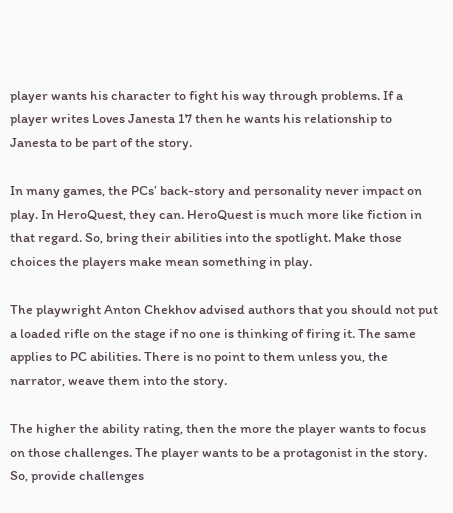player wants his character to fight his way through problems. If a player writes Loves Janesta 17 then he wants his relationship to Janesta to be part of the story.

In many games, the PCs’ back-story and personality never impact on play. In HeroQuest, they can. HeroQuest is much more like fiction in that regard. So, bring their abilities into the spotlight. Make those choices the players make mean something in play.

The playwright Anton Chekhov advised authors that you should not put a loaded rifle on the stage if no one is thinking of firing it. The same applies to PC abilities. There is no point to them unless you, the narrator, weave them into the story.

The higher the ability rating, then the more the player wants to focus on those challenges. The player wants to be a protagonist in the story. So, provide challenges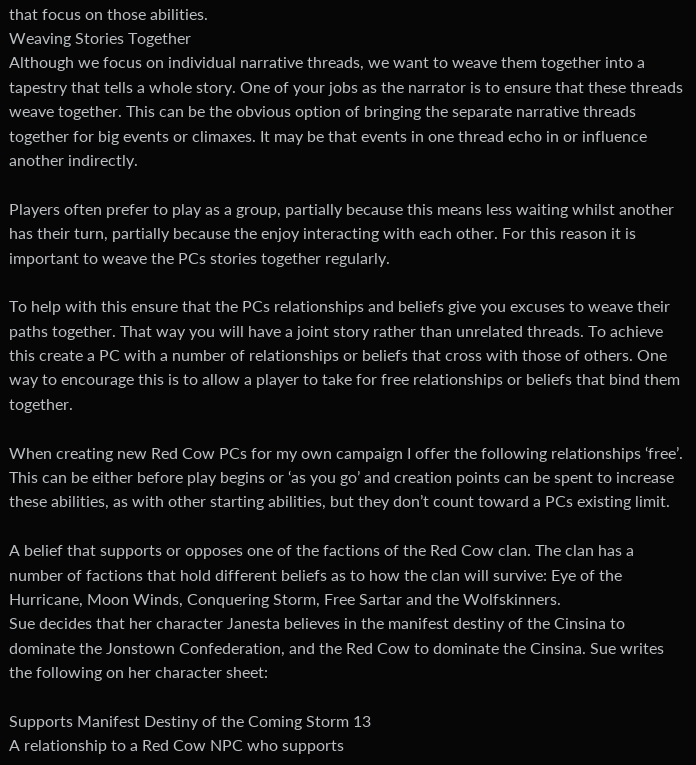that focus on those abilities.
Weaving Stories Together
Although we focus on individual narrative threads, we want to weave them together into a tapestry that tells a whole story. One of your jobs as the narrator is to ensure that these threads weave together. This can be the obvious option of bringing the separate narrative threads together for big events or climaxes. It may be that events in one thread echo in or influence another indirectly.

Players often prefer to play as a group, partially because this means less waiting whilst another has their turn, partially because the enjoy interacting with each other. For this reason it is important to weave the PCs stories together regularly.

To help with this ensure that the PCs relationships and beliefs give you excuses to weave their paths together. That way you will have a joint story rather than unrelated threads. To achieve this create a PC with a number of relationships or beliefs that cross with those of others. One way to encourage this is to allow a player to take for free relationships or beliefs that bind them together.

When creating new Red Cow PCs for my own campaign I offer the following relationships ‘free’. This can be either before play begins or ‘as you go’ and creation points can be spent to increase these abilities, as with other starting abilities, but they don’t count toward a PCs existing limit.

A belief that supports or opposes one of the factions of the Red Cow clan. The clan has a number of factions that hold different beliefs as to how the clan will survive: Eye of the Hurricane, Moon Winds, Conquering Storm, Free Sartar and the Wolfskinners.
Sue decides that her character Janesta believes in the manifest destiny of the Cinsina to dominate the Jonstown Confederation, and the Red Cow to dominate the Cinsina. Sue writes the following on her character sheet:

Supports Manifest Destiny of the Coming Storm 13
A relationship to a Red Cow NPC who supports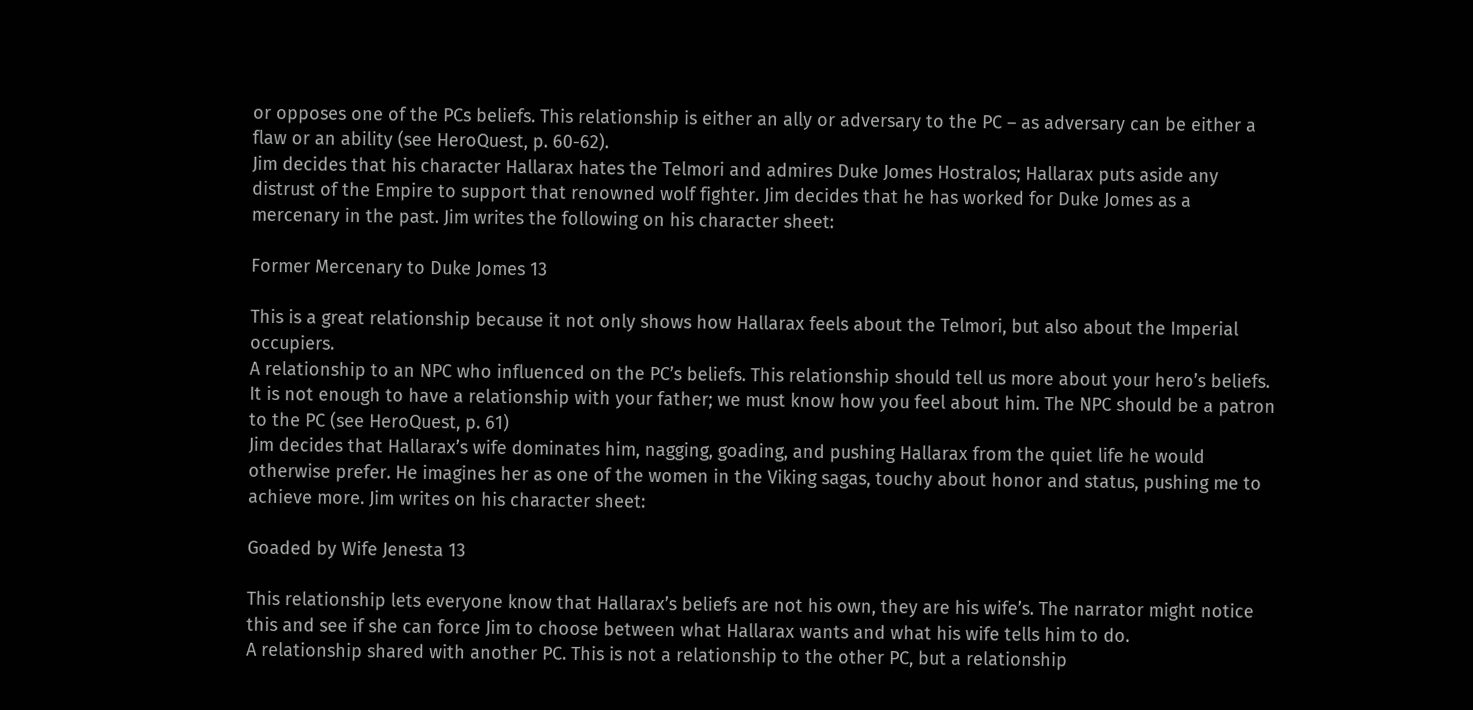or opposes one of the PCs beliefs. This relationship is either an ally or adversary to the PC – as adversary can be either a flaw or an ability (see HeroQuest, p. 60-62).
Jim decides that his character Hallarax hates the Telmori and admires Duke Jomes Hostralos; Hallarax puts aside any distrust of the Empire to support that renowned wolf fighter. Jim decides that he has worked for Duke Jomes as a mercenary in the past. Jim writes the following on his character sheet:

Former Mercenary to Duke Jomes 13

This is a great relationship because it not only shows how Hallarax feels about the Telmori, but also about the Imperial occupiers.
A relationship to an NPC who influenced on the PC’s beliefs. This relationship should tell us more about your hero’s beliefs. It is not enough to have a relationship with your father; we must know how you feel about him. The NPC should be a patron to the PC (see HeroQuest, p. 61)
Jim decides that Hallarax’s wife dominates him, nagging, goading, and pushing Hallarax from the quiet life he would otherwise prefer. He imagines her as one of the women in the Viking sagas, touchy about honor and status, pushing me to achieve more. Jim writes on his character sheet:

Goaded by Wife Jenesta 13

This relationship lets everyone know that Hallarax’s beliefs are not his own, they are his wife’s. The narrator might notice this and see if she can force Jim to choose between what Hallarax wants and what his wife tells him to do.
A relationship shared with another PC. This is not a relationship to the other PC, but a relationship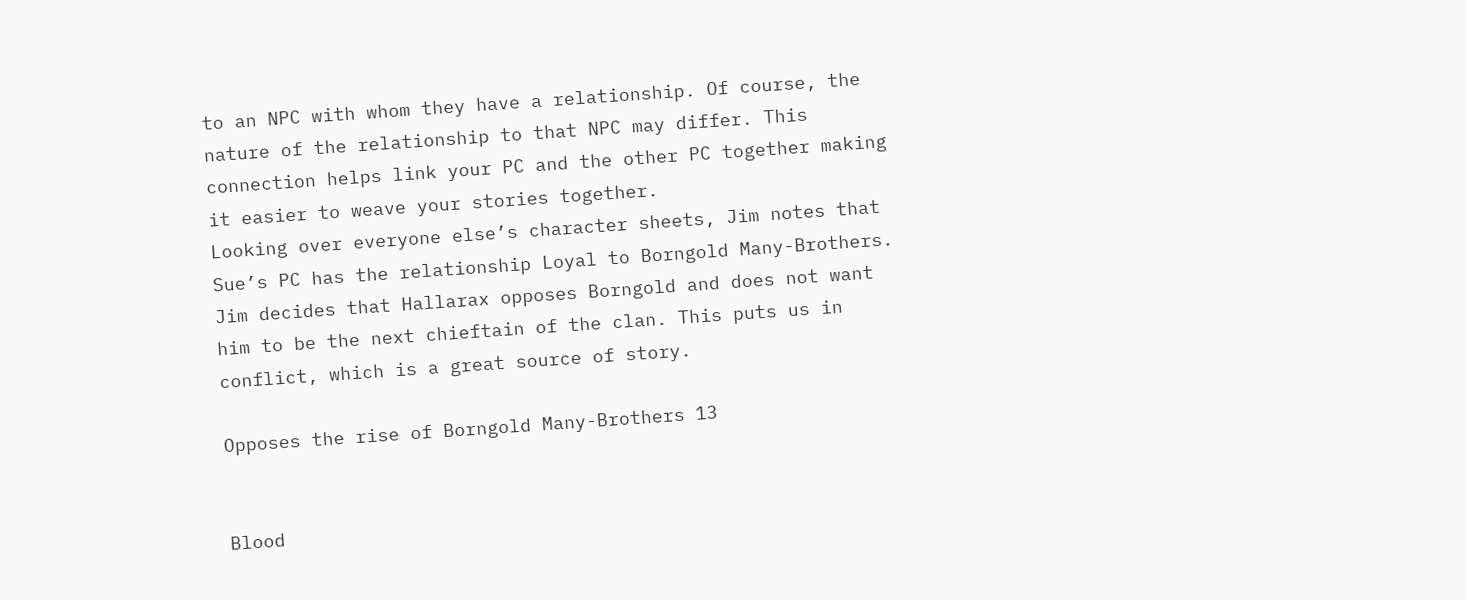to an NPC with whom they have a relationship. Of course, the nature of the relationship to that NPC may differ. This connection helps link your PC and the other PC together making it easier to weave your stories together.
Looking over everyone else’s character sheets, Jim notes that Sue’s PC has the relationship Loyal to Borngold Many-Brothers. Jim decides that Hallarax opposes Borngold and does not want him to be the next chieftain of the clan. This puts us in conflict, which is a great source of story.

Opposes the rise of Borngold Many-Brothers 13


Blood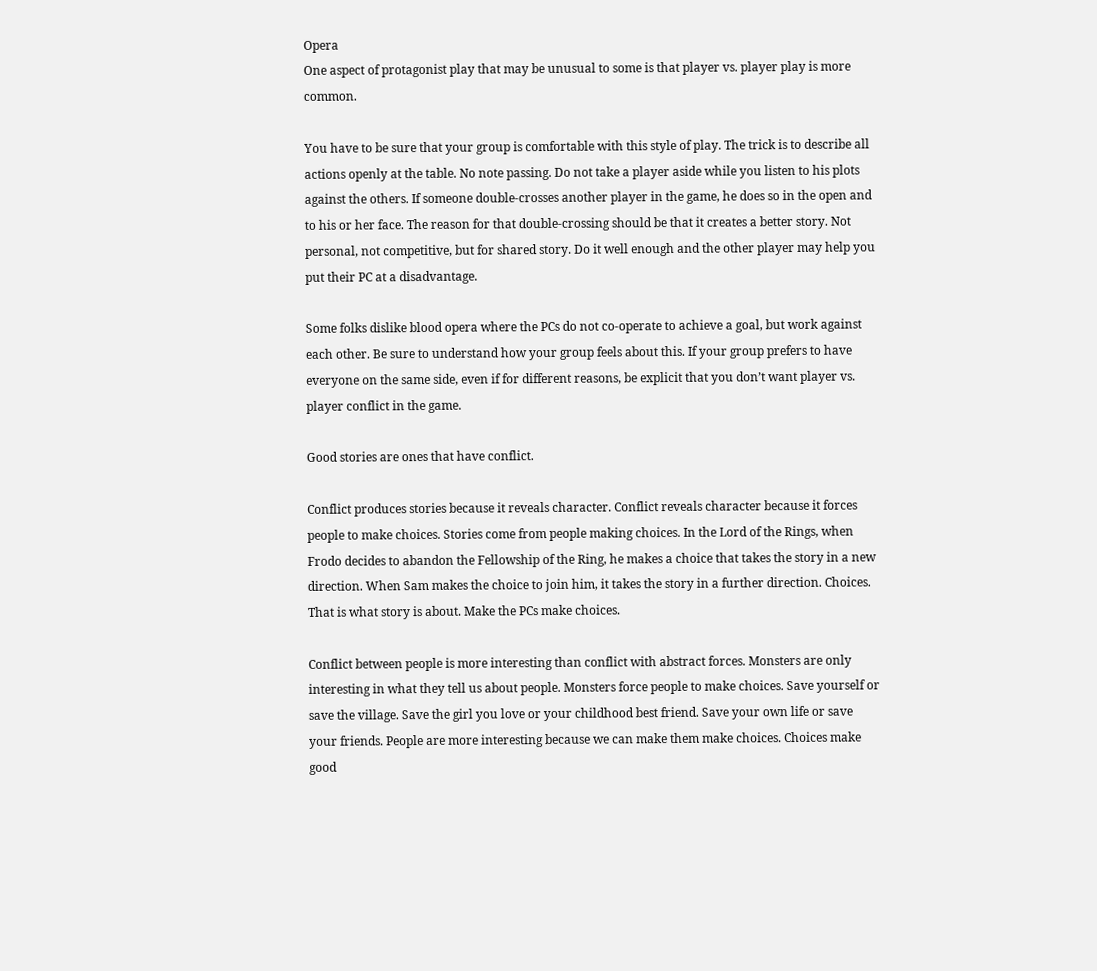Opera
One aspect of protagonist play that may be unusual to some is that player vs. player play is more common.

You have to be sure that your group is comfortable with this style of play. The trick is to describe all actions openly at the table. No note passing. Do not take a player aside while you listen to his plots against the others. If someone double-crosses another player in the game, he does so in the open and to his or her face. The reason for that double-crossing should be that it creates a better story. Not personal, not competitive, but for shared story. Do it well enough and the other player may help you put their PC at a disadvantage.

Some folks dislike blood opera where the PCs do not co-operate to achieve a goal, but work against each other. Be sure to understand how your group feels about this. If your group prefers to have everyone on the same side, even if for different reasons, be explicit that you don’t want player vs. player conflict in the game.

Good stories are ones that have conflict.

Conflict produces stories because it reveals character. Conflict reveals character because it forces people to make choices. Stories come from people making choices. In the Lord of the Rings, when Frodo decides to abandon the Fellowship of the Ring, he makes a choice that takes the story in a new direction. When Sam makes the choice to join him, it takes the story in a further direction. Choices. That is what story is about. Make the PCs make choices.

Conflict between people is more interesting than conflict with abstract forces. Monsters are only interesting in what they tell us about people. Monsters force people to make choices. Save yourself or save the village. Save the girl you love or your childhood best friend. Save your own life or save your friends. People are more interesting because we can make them make choices. Choices make good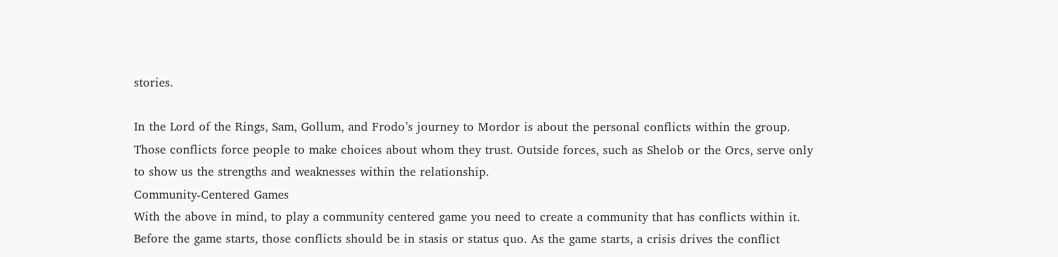stories.

In the Lord of the Rings, Sam, Gollum, and Frodo’s journey to Mordor is about the personal conflicts within the group. Those conflicts force people to make choices about whom they trust. Outside forces, such as Shelob or the Orcs, serve only to show us the strengths and weaknesses within the relationship.
Community-Centered Games
With the above in mind, to play a community centered game you need to create a community that has conflicts within it. Before the game starts, those conflicts should be in stasis or status quo. As the game starts, a crisis drives the conflict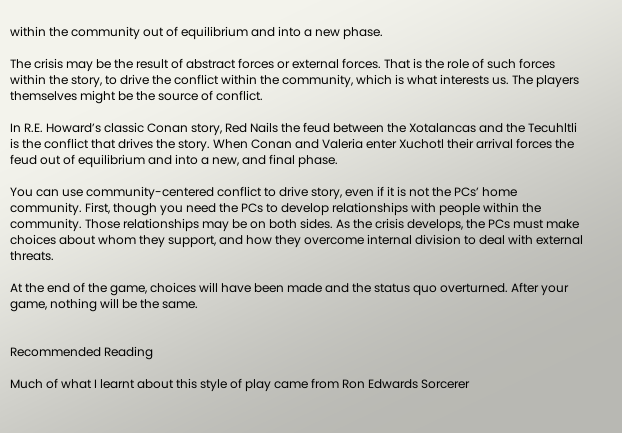within the community out of equilibrium and into a new phase.

The crisis may be the result of abstract forces or external forces. That is the role of such forces within the story, to drive the conflict within the community, which is what interests us. The players themselves might be the source of conflict.

In R.E. Howard’s classic Conan story, Red Nails the feud between the Xotalancas and the Tecuhltli is the conflict that drives the story. When Conan and Valeria enter Xuchotl their arrival forces the feud out of equilibrium and into a new, and final phase.

You can use community-centered conflict to drive story, even if it is not the PCs’ home community. First, though you need the PCs to develop relationships with people within the community. Those relationships may be on both sides. As the crisis develops, the PCs must make choices about whom they support, and how they overcome internal division to deal with external threats.

At the end of the game, choices will have been made and the status quo overturned. After your game, nothing will be the same.


Recommended Reading

Much of what I learnt about this style of play came from Ron Edwards Sorcerer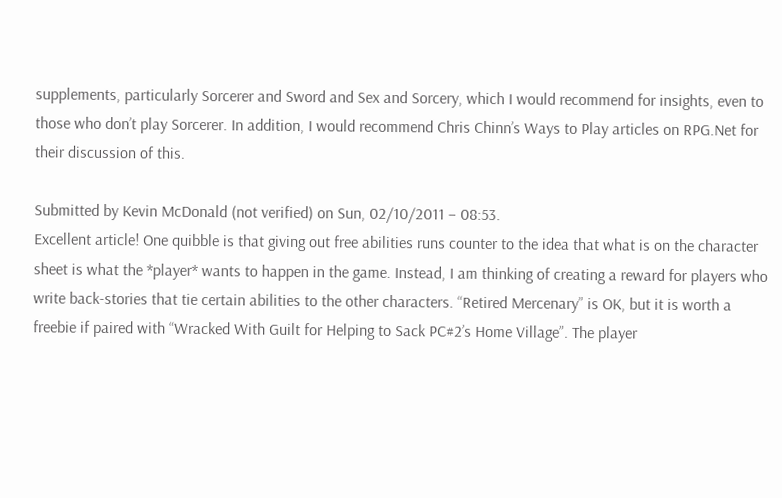supplements, particularly Sorcerer and Sword and Sex and Sorcery, which I would recommend for insights, even to those who don’t play Sorcerer. In addition, I would recommend Chris Chinn’s Ways to Play articles on RPG.Net for their discussion of this.

Submitted by Kevin McDonald (not verified) on Sun, 02/10/2011 – 08:53.
Excellent article! One quibble is that giving out free abilities runs counter to the idea that what is on the character sheet is what the *player* wants to happen in the game. Instead, I am thinking of creating a reward for players who write back-stories that tie certain abilities to the other characters. “Retired Mercenary” is OK, but it is worth a freebie if paired with “Wracked With Guilt for Helping to Sack PC#2’s Home Village”. The player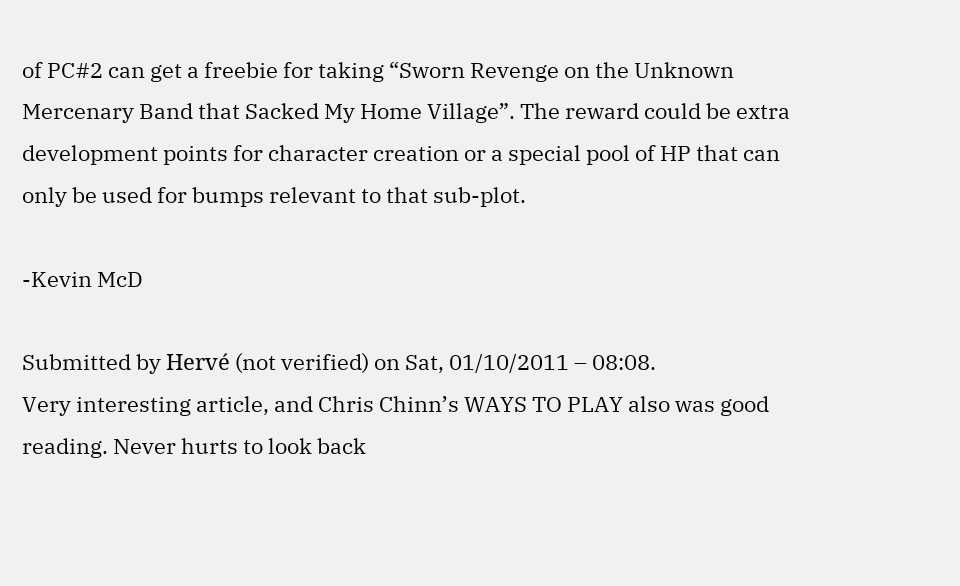of PC#2 can get a freebie for taking “Sworn Revenge on the Unknown Mercenary Band that Sacked My Home Village”. The reward could be extra development points for character creation or a special pool of HP that can only be used for bumps relevant to that sub-plot.

-Kevin McD

Submitted by Hervé (not verified) on Sat, 01/10/2011 – 08:08.
Very interesting article, and Chris Chinn’s WAYS TO PLAY also was good reading. Never hurts to look back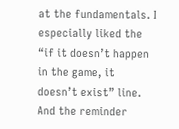at the fundamentals. I especially liked the “if it doesn’t happen in the game, it doesn’t exist” line. And the reminder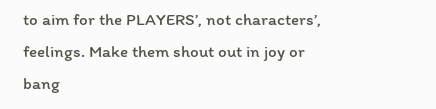to aim for the PLAYERS’, not characters’, feelings. Make them shout out in joy or bang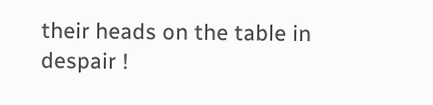their heads on the table in despair !